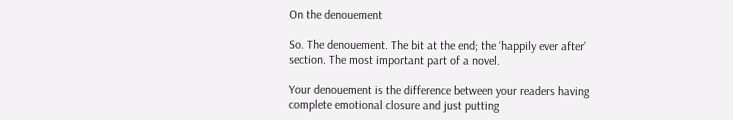On the denouement

So. The denouement. The bit at the end; the ‘happily ever after’ section. The most important part of a novel.

Your denouement is the difference between your readers having complete emotional closure and just putting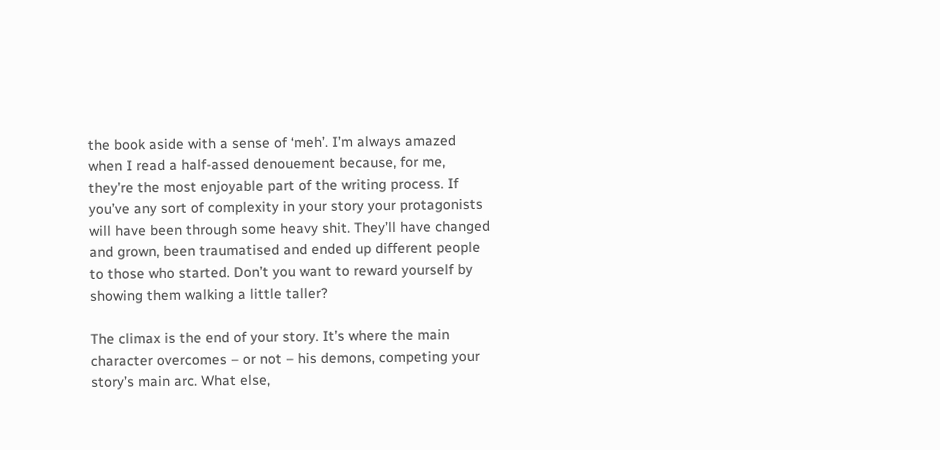the book aside with a sense of ‘meh’. I’m always amazed when I read a half-assed denouement because, for me, they’re the most enjoyable part of the writing process. If you’ve any sort of complexity in your story your protagonists will have been through some heavy shit. They’ll have changed and grown, been traumatised and ended up different people to those who started. Don’t you want to reward yourself by showing them walking a little taller?

The climax is the end of your story. It’s where the main character overcomes – or not – his demons, competing your story’s main arc. What else,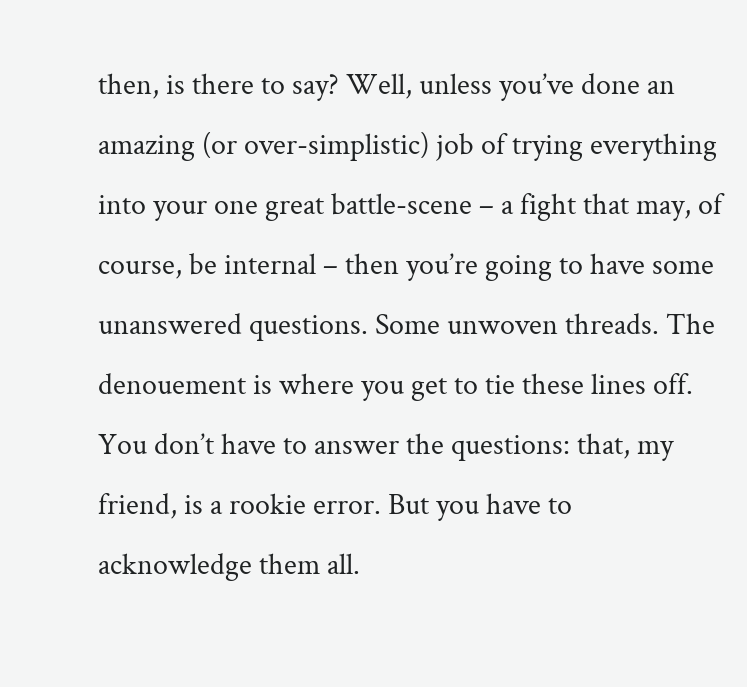then, is there to say? Well, unless you’ve done an amazing (or over-simplistic) job of trying everything into your one great battle-scene – a fight that may, of course, be internal – then you’re going to have some unanswered questions. Some unwoven threads. The denouement is where you get to tie these lines off. You don’t have to answer the questions: that, my friend, is a rookie error. But you have to acknowledge them all.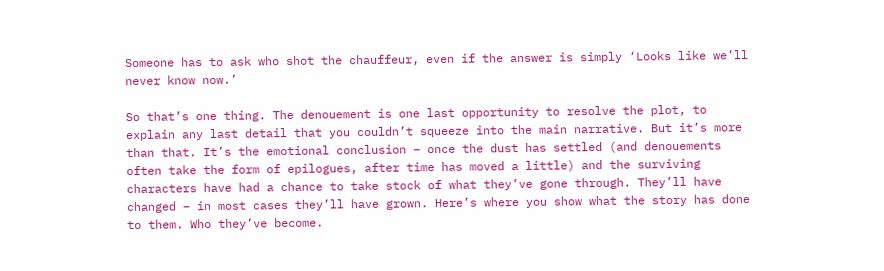Someone has to ask who shot the chauffeur, even if the answer is simply ‘Looks like we’ll never know now.’

So that’s one thing. The denouement is one last opportunity to resolve the plot, to explain any last detail that you couldn’t squeeze into the main narrative. But it’s more than that. It’s the emotional conclusion – once the dust has settled (and denouements often take the form of epilogues, after time has moved a little) and the surviving characters have had a chance to take stock of what they’ve gone through. They’ll have changed – in most cases they’ll have grown. Here’s where you show what the story has done to them. Who they’ve become.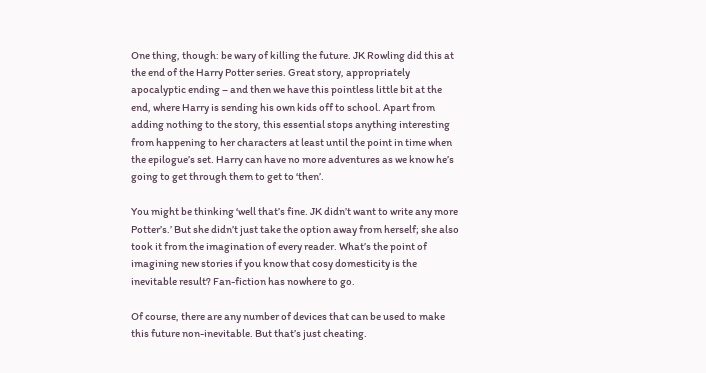One thing, though: be wary of killing the future. JK Rowling did this at the end of the Harry Potter series. Great story, appropriately apocalyptic ending – and then we have this pointless little bit at the end, where Harry is sending his own kids off to school. Apart from adding nothing to the story, this essential stops anything interesting from happening to her characters at least until the point in time when the epilogue’s set. Harry can have no more adventures as we know he’s going to get through them to get to ‘then’.

You might be thinking ‘well that’s fine. JK didn’t want to write any more Potter’s.’ But she didn’t just take the option away from herself; she also took it from the imagination of every reader. What’s the point of imagining new stories if you know that cosy domesticity is the inevitable result? Fan-fiction has nowhere to go.

Of course, there are any number of devices that can be used to make this future non-inevitable. But that’s just cheating.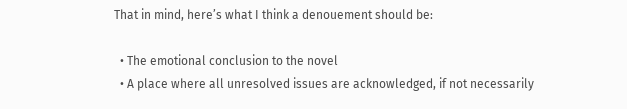That in mind, here’s what I think a denouement should be:

  • The emotional conclusion to the novel
  • A place where all unresolved issues are acknowledged, if not necessarily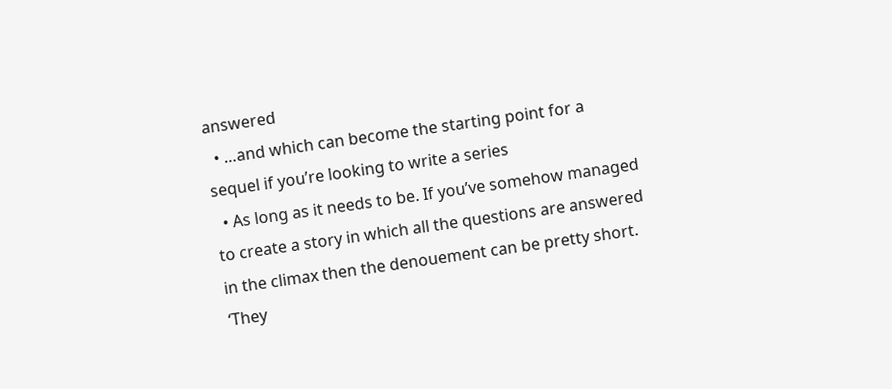answered
  • …and which can become the starting point for a sequel if you’re looking to write a series
  • As long as it needs to be. If you’ve somehow managed to create a story in which all the questions are answered in the climax then the denouement can be pretty short. ‘They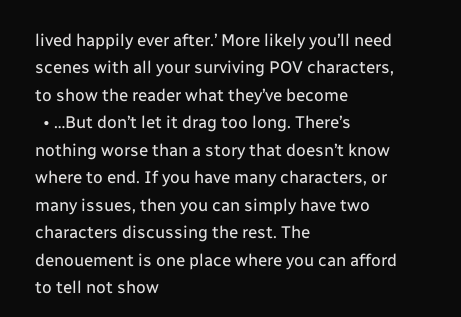lived happily ever after.’ More likely you’ll need scenes with all your surviving POV characters, to show the reader what they’ve become
  • …But don’t let it drag too long. There’s nothing worse than a story that doesn’t know where to end. If you have many characters, or many issues, then you can simply have two characters discussing the rest. The denouement is one place where you can afford to tell not show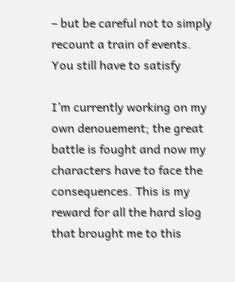– but be careful not to simply recount a train of events. You still have to satisfy

I’m currently working on my own denouement; the great battle is fought and now my characters have to face the consequences. This is my reward for all the hard slog that brought me to this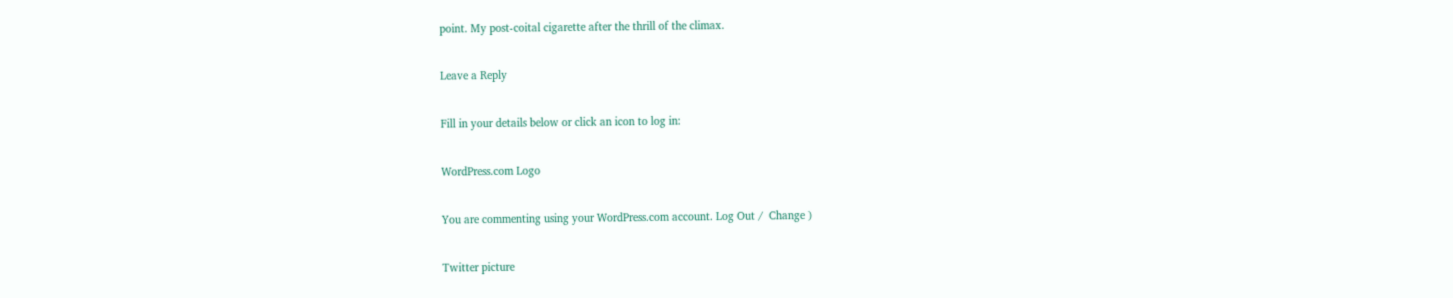point. My post-coital cigarette after the thrill of the climax.

Leave a Reply

Fill in your details below or click an icon to log in:

WordPress.com Logo

You are commenting using your WordPress.com account. Log Out /  Change )

Twitter picture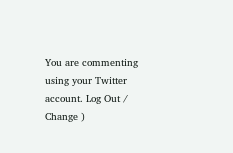You are commenting using your Twitter account. Log Out /  Change )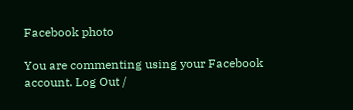Facebook photo

You are commenting using your Facebook account. Log Out /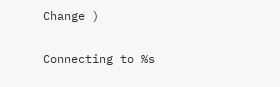Change )

Connecting to %s